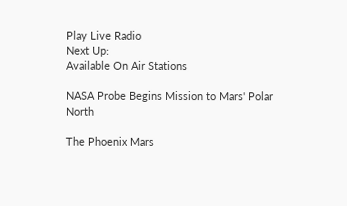Play Live Radio
Next Up:
Available On Air Stations

NASA Probe Begins Mission to Mars' Polar North

The Phoenix Mars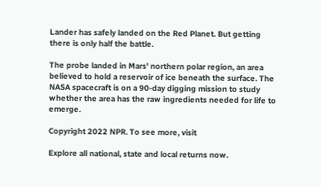Lander has safely landed on the Red Planet. But getting there is only half the battle.

The probe landed in Mars' northern polar region, an area believed to hold a reservoir of ice beneath the surface. The NASA spacecraft is on a 90-day digging mission to study whether the area has the raw ingredients needed for life to emerge.

Copyright 2022 NPR. To see more, visit

Explore all national, state and local returns now.